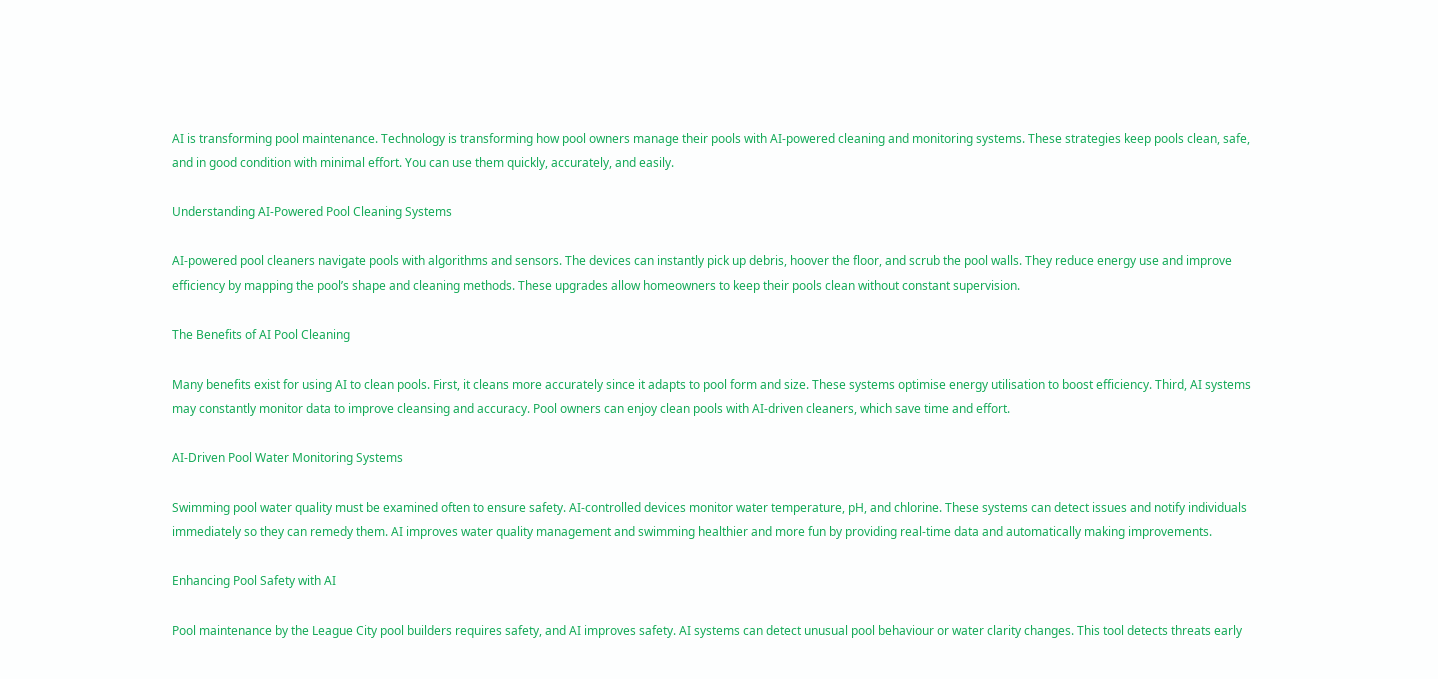AI is transforming pool maintenance. Technology is transforming how pool owners manage their pools with AI-powered cleaning and monitoring systems. These strategies keep pools clean, safe, and in good condition with minimal effort. You can use them quickly, accurately, and easily.

Understanding AI-Powered Pool Cleaning Systems

AI-powered pool cleaners navigate pools with algorithms and sensors. The devices can instantly pick up debris, hoover the floor, and scrub the pool walls. They reduce energy use and improve efficiency by mapping the pool’s shape and cleaning methods. These upgrades allow homeowners to keep their pools clean without constant supervision.

The Benefits of AI Pool Cleaning

Many benefits exist for using AI to clean pools. First, it cleans more accurately since it adapts to pool form and size. These systems optimise energy utilisation to boost efficiency. Third, AI systems may constantly monitor data to improve cleansing and accuracy. Pool owners can enjoy clean pools with AI-driven cleaners, which save time and effort.

AI-Driven Pool Water Monitoring Systems

Swimming pool water quality must be examined often to ensure safety. AI-controlled devices monitor water temperature, pH, and chlorine. These systems can detect issues and notify individuals immediately so they can remedy them. AI improves water quality management and swimming healthier and more fun by providing real-time data and automatically making improvements.

Enhancing Pool Safety with AI

Pool maintenance by the League City pool builders requires safety, and AI improves safety. AI systems can detect unusual pool behaviour or water clarity changes. This tool detects threats early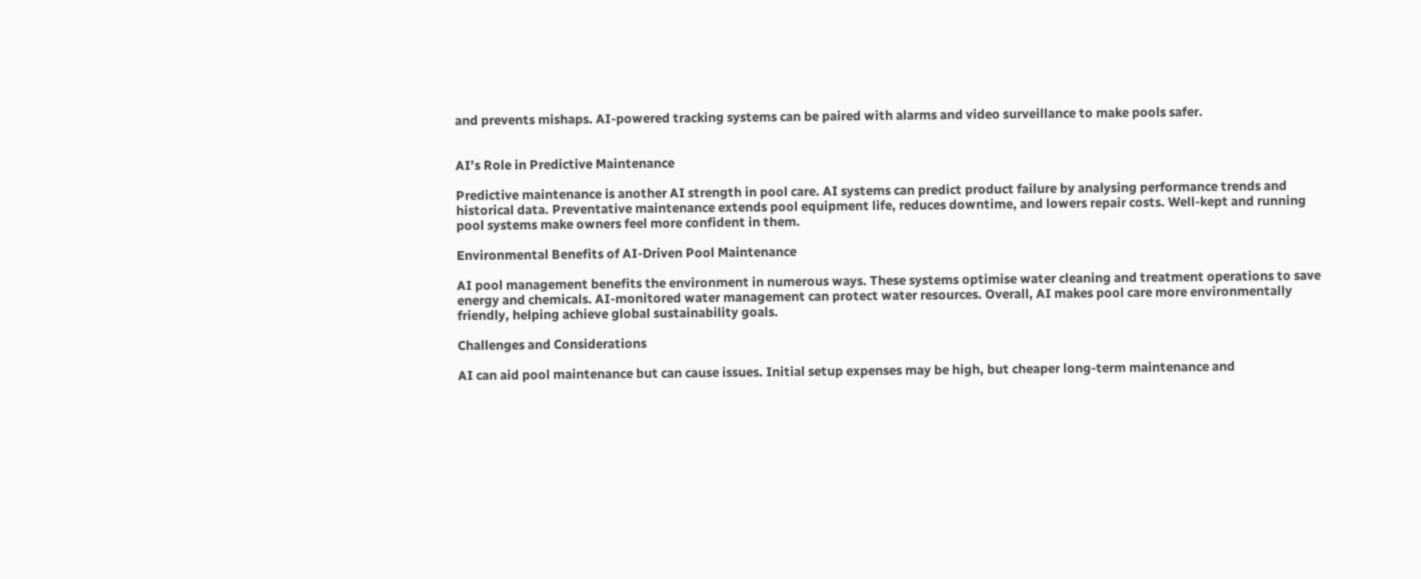and prevents mishaps. AI-powered tracking systems can be paired with alarms and video surveillance to make pools safer.


AI’s Role in Predictive Maintenance

Predictive maintenance is another AI strength in pool care. AI systems can predict product failure by analysing performance trends and historical data. Preventative maintenance extends pool equipment life, reduces downtime, and lowers repair costs. Well-kept and running pool systems make owners feel more confident in them.

Environmental Benefits of AI-Driven Pool Maintenance

AI pool management benefits the environment in numerous ways. These systems optimise water cleaning and treatment operations to save energy and chemicals. AI-monitored water management can protect water resources. Overall, AI makes pool care more environmentally friendly, helping achieve global sustainability goals.

Challenges and Considerations

AI can aid pool maintenance but can cause issues. Initial setup expenses may be high, but cheaper long-term maintenance and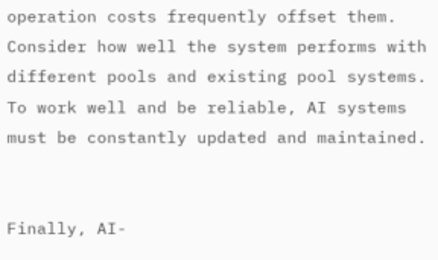operation costs frequently offset them. Consider how well the system performs with different pools and existing pool systems. To work well and be reliable, AI systems must be constantly updated and maintained.


Finally, AI-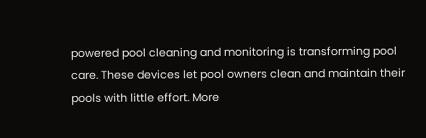powered pool cleaning and monitoring is transforming pool care. These devices let pool owners clean and maintain their pools with little effort. More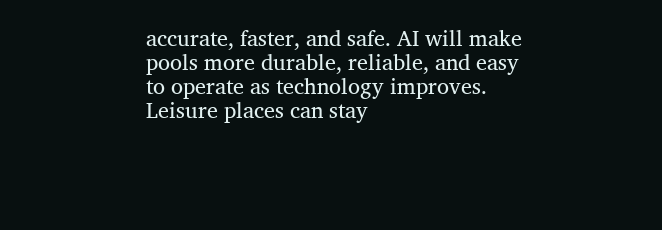accurate, faster, and safe. AI will make pools more durable, reliable, and easy to operate as technology improves. Leisure places can stay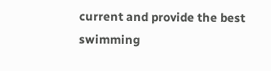current and provide the best swimming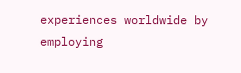experiences worldwide by employing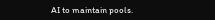AI to maintain pools.